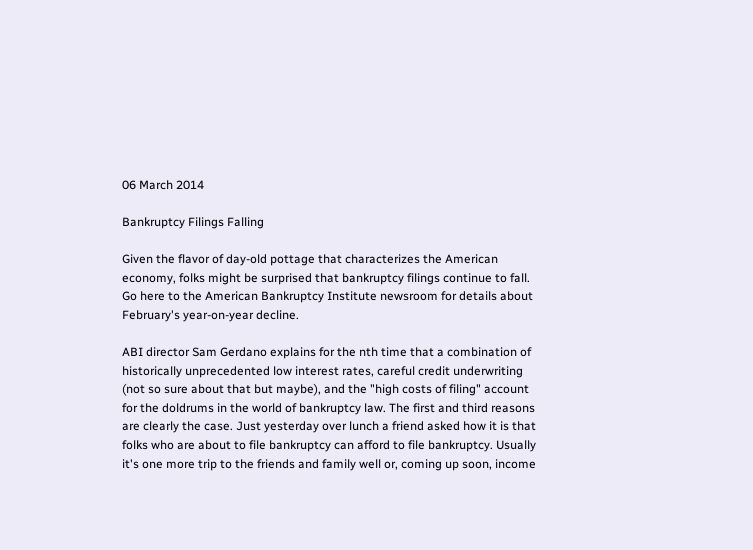06 March 2014

Bankruptcy Filings Falling

Given the flavor of day-old pottage that characterizes the American economy, folks might be surprised that bankruptcy filings continue to fall. Go here to the American Bankruptcy Institute newsroom for details about February's year-on-year decline.

ABI director Sam Gerdano explains for the nth time that a combination of historically unprecedented low interest rates, careful credit underwriting (not so sure about that but maybe), and the "high costs of filing" account for the doldrums in the world of bankruptcy law. The first and third reasons are clearly the case. Just yesterday over lunch a friend asked how it is that folks who are about to file bankruptcy can afford to file bankruptcy. Usually it's one more trip to the friends and family well or, coming up soon, income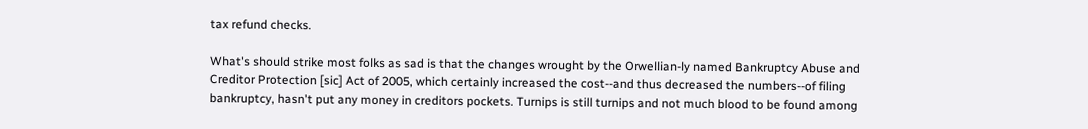tax refund checks.

What's should strike most folks as sad is that the changes wrought by the Orwellian-ly named Bankruptcy Abuse and Creditor Protection [sic] Act of 2005, which certainly increased the cost--and thus decreased the numbers--of filing bankruptcy, hasn't put any money in creditors pockets. Turnips is still turnips and not much blood to be found among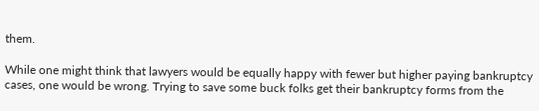them.

While one might think that lawyers would be equally happy with fewer but higher paying bankruptcy cases, one would be wrong. Trying to save some buck folks get their bankruptcy forms from the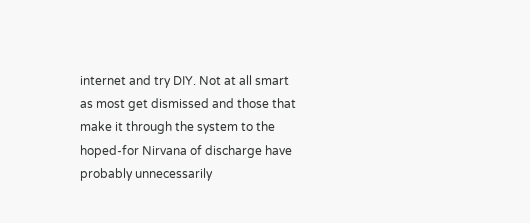internet and try DIY. Not at all smart as most get dismissed and those that make it through the system to the hoped-for Nirvana of discharge have probably unnecessarily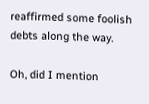reaffirmed some foolish debts along the way.

Oh, did I mention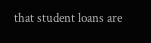that student loans are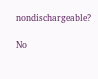nondischargeable?

No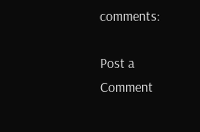comments:

Post a Comment